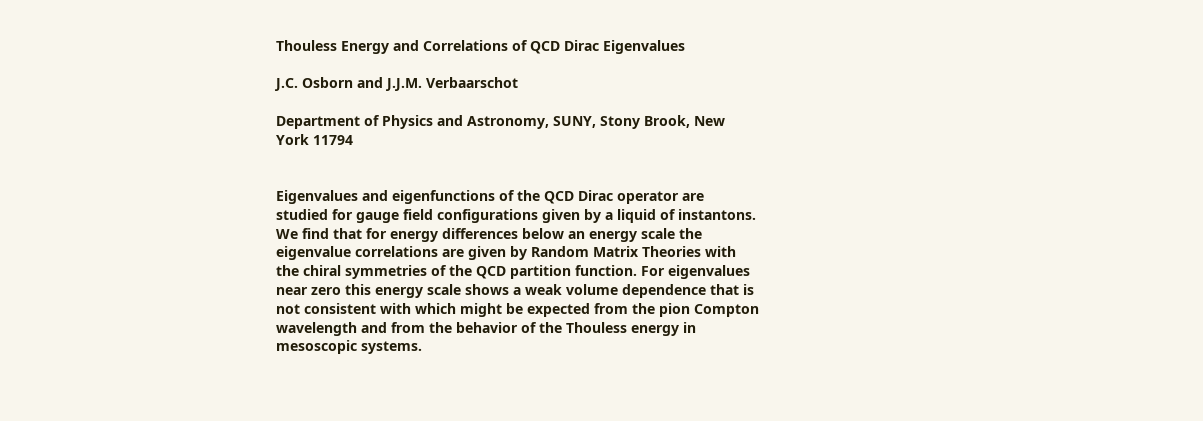Thouless Energy and Correlations of QCD Dirac Eigenvalues

J.C. Osborn and J.J.M. Verbaarschot

Department of Physics and Astronomy, SUNY, Stony Brook, New York 11794


Eigenvalues and eigenfunctions of the QCD Dirac operator are studied for gauge field configurations given by a liquid of instantons. We find that for energy differences below an energy scale the eigenvalue correlations are given by Random Matrix Theories with the chiral symmetries of the QCD partition function. For eigenvalues near zero this energy scale shows a weak volume dependence that is not consistent with which might be expected from the pion Compton wavelength and from the behavior of the Thouless energy in mesoscopic systems.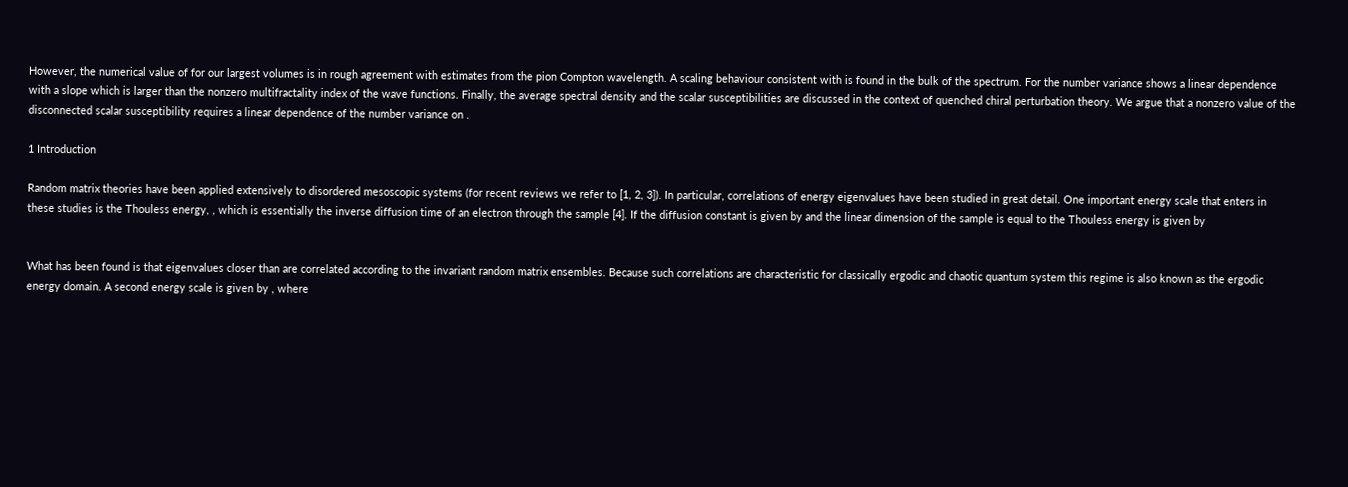However, the numerical value of for our largest volumes is in rough agreement with estimates from the pion Compton wavelength. A scaling behaviour consistent with is found in the bulk of the spectrum. For the number variance shows a linear dependence with a slope which is larger than the nonzero multifractality index of the wave functions. Finally, the average spectral density and the scalar susceptibilities are discussed in the context of quenched chiral perturbation theory. We argue that a nonzero value of the disconnected scalar susceptibility requires a linear dependence of the number variance on .

1 Introduction

Random matrix theories have been applied extensively to disordered mesoscopic systems (for recent reviews we refer to [1, 2, 3]). In particular, correlations of energy eigenvalues have been studied in great detail. One important energy scale that enters in these studies is the Thouless energy, , which is essentially the inverse diffusion time of an electron through the sample [4]. If the diffusion constant is given by and the linear dimension of the sample is equal to the Thouless energy is given by


What has been found is that eigenvalues closer than are correlated according to the invariant random matrix ensembles. Because such correlations are characteristic for classically ergodic and chaotic quantum system this regime is also known as the ergodic energy domain. A second energy scale is given by , where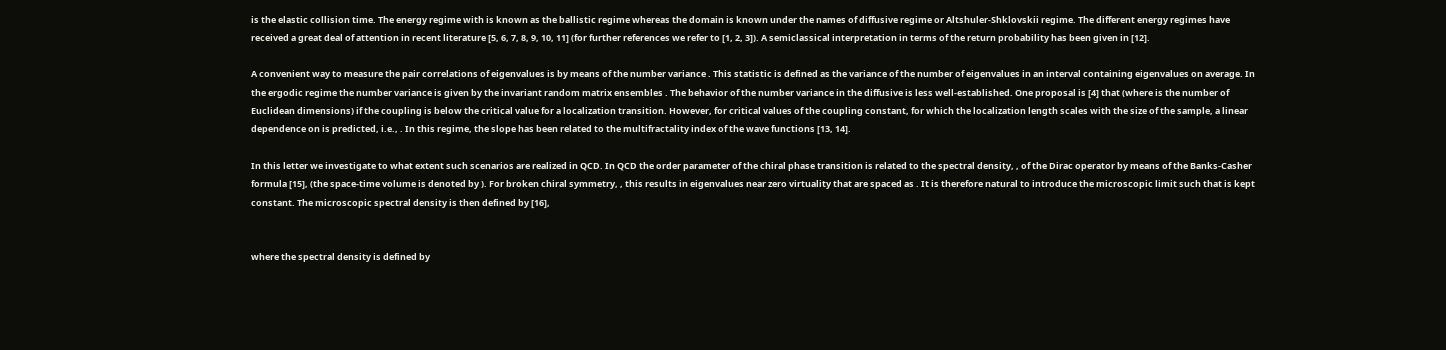is the elastic collision time. The energy regime with is known as the ballistic regime whereas the domain is known under the names of diffusive regime or Altshuler-Shklovskii regime. The different energy regimes have received a great deal of attention in recent literature [5, 6, 7, 8, 9, 10, 11] (for further references we refer to [1, 2, 3]). A semiclassical interpretation in terms of the return probability has been given in [12].

A convenient way to measure the pair correlations of eigenvalues is by means of the number variance . This statistic is defined as the variance of the number of eigenvalues in an interval containing eigenvalues on average. In the ergodic regime the number variance is given by the invariant random matrix ensembles . The behavior of the number variance in the diffusive is less well-established. One proposal is [4] that (where is the number of Euclidean dimensions) if the coupling is below the critical value for a localization transition. However, for critical values of the coupling constant, for which the localization length scales with the size of the sample, a linear dependence on is predicted, i.e., . In this regime, the slope has been related to the multifractality index of the wave functions [13, 14].

In this letter we investigate to what extent such scenarios are realized in QCD. In QCD the order parameter of the chiral phase transition is related to the spectral density, , of the Dirac operator by means of the Banks-Casher formula [15], (the space-time volume is denoted by ). For broken chiral symmetry, , this results in eigenvalues near zero virtuality that are spaced as . It is therefore natural to introduce the microscopic limit such that is kept constant. The microscopic spectral density is then defined by [16],


where the spectral density is defined by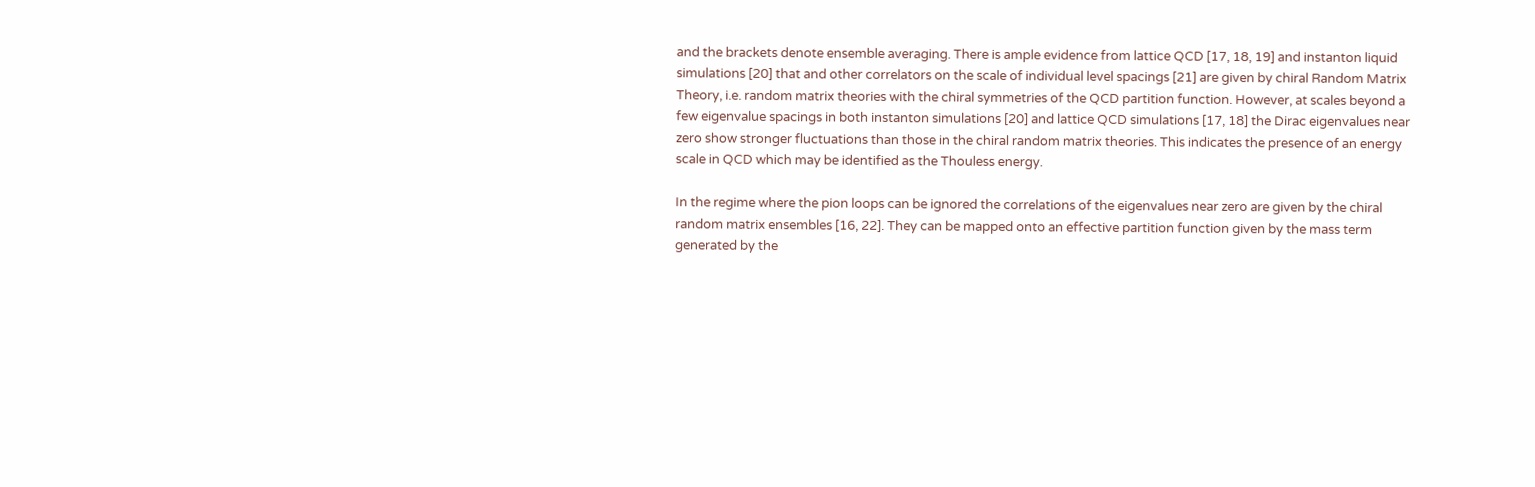and the brackets denote ensemble averaging. There is ample evidence from lattice QCD [17, 18, 19] and instanton liquid simulations [20] that and other correlators on the scale of individual level spacings [21] are given by chiral Random Matrix Theory, i.e. random matrix theories with the chiral symmetries of the QCD partition function. However, at scales beyond a few eigenvalue spacings in both instanton simulations [20] and lattice QCD simulations [17, 18] the Dirac eigenvalues near zero show stronger fluctuations than those in the chiral random matrix theories. This indicates the presence of an energy scale in QCD which may be identified as the Thouless energy.

In the regime where the pion loops can be ignored the correlations of the eigenvalues near zero are given by the chiral random matrix ensembles [16, 22]. They can be mapped onto an effective partition function given by the mass term generated by the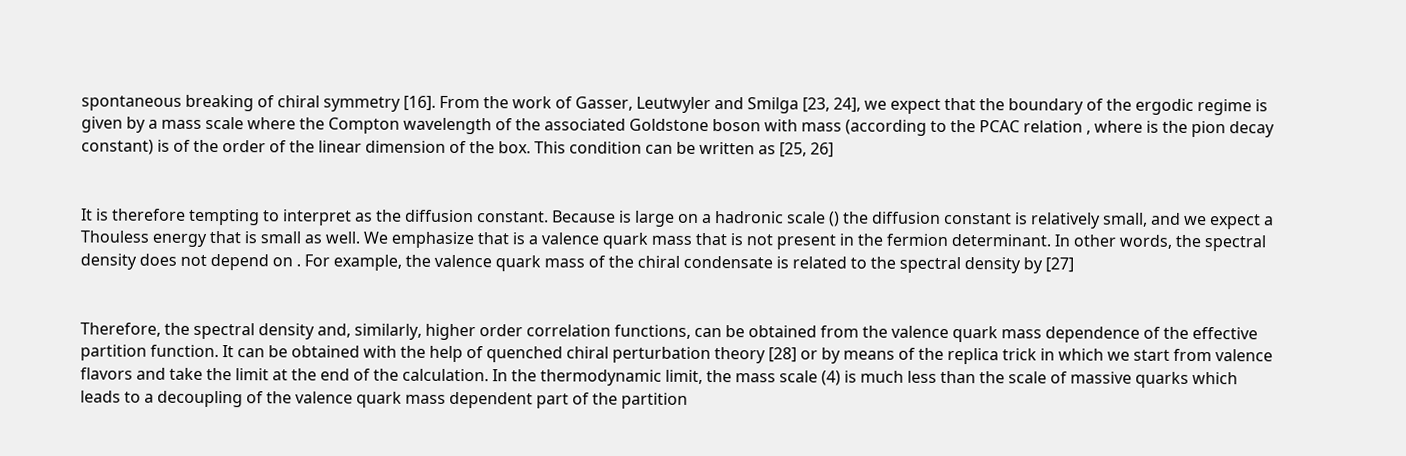spontaneous breaking of chiral symmetry [16]. From the work of Gasser, Leutwyler and Smilga [23, 24], we expect that the boundary of the ergodic regime is given by a mass scale where the Compton wavelength of the associated Goldstone boson with mass (according to the PCAC relation , where is the pion decay constant) is of the order of the linear dimension of the box. This condition can be written as [25, 26]


It is therefore tempting to interpret as the diffusion constant. Because is large on a hadronic scale () the diffusion constant is relatively small, and we expect a Thouless energy that is small as well. We emphasize that is a valence quark mass that is not present in the fermion determinant. In other words, the spectral density does not depend on . For example, the valence quark mass of the chiral condensate is related to the spectral density by [27]


Therefore, the spectral density and, similarly, higher order correlation functions, can be obtained from the valence quark mass dependence of the effective partition function. It can be obtained with the help of quenched chiral perturbation theory [28] or by means of the replica trick in which we start from valence flavors and take the limit at the end of the calculation. In the thermodynamic limit, the mass scale (4) is much less than the scale of massive quarks which leads to a decoupling of the valence quark mass dependent part of the partition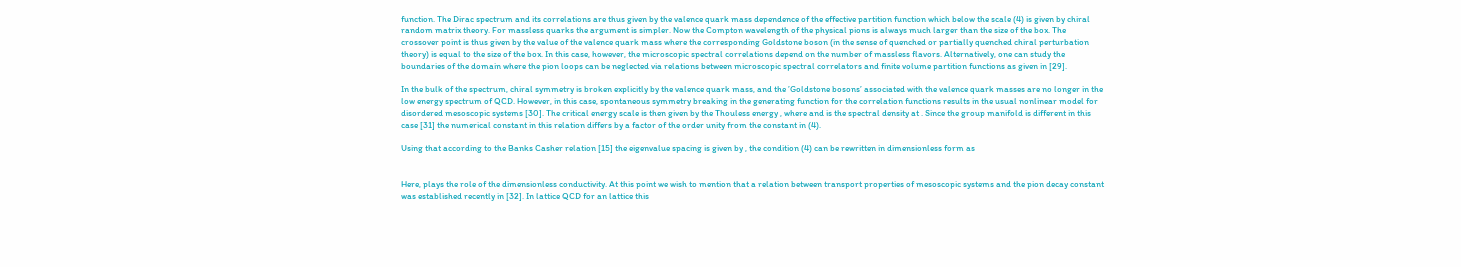function. The Dirac spectrum and its correlations are thus given by the valence quark mass dependence of the effective partition function which below the scale (4) is given by chiral random matrix theory. For massless quarks the argument is simpler. Now the Compton wavelength of the physical pions is always much larger than the size of the box. The crossover point is thus given by the value of the valence quark mass where the corresponding Goldstone boson (in the sense of quenched or partially quenched chiral perturbation theory) is equal to the size of the box. In this case, however, the microscopic spectral correlations depend on the number of massless flavors. Alternatively, one can study the boundaries of the domain where the pion loops can be neglected via relations between microscopic spectral correlators and finite volume partition functions as given in [29].

In the bulk of the spectrum, chiral symmetry is broken explicitly by the valence quark mass, and the ’Goldstone bosons’ associated with the valence quark masses are no longer in the low energy spectrum of QCD. However, in this case, spontaneous symmetry breaking in the generating function for the correlation functions results in the usual nonlinear model for disordered mesoscopic systems [30]. The critical energy scale is then given by the Thouless energy , where and is the spectral density at . Since the group manifold is different in this case [31] the numerical constant in this relation differs by a factor of the order unity from the constant in (4).

Using that according to the Banks Casher relation [15] the eigenvalue spacing is given by , the condition (4) can be rewritten in dimensionless form as


Here, plays the role of the dimensionless conductivity. At this point we wish to mention that a relation between transport properties of mesoscopic systems and the pion decay constant was established recently in [32]. In lattice QCD for an lattice this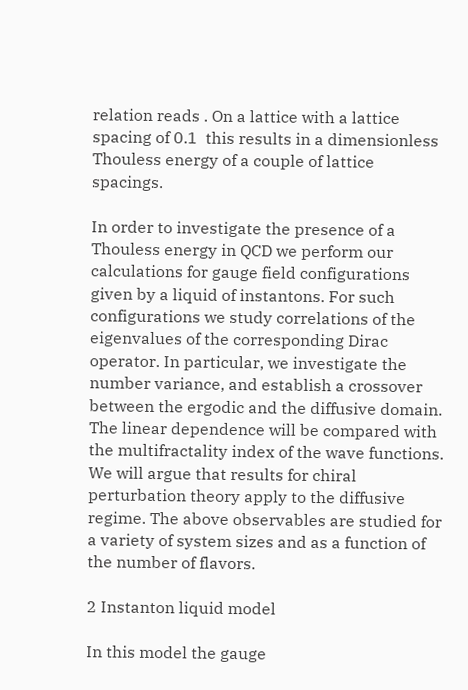relation reads . On a lattice with a lattice spacing of 0.1  this results in a dimensionless Thouless energy of a couple of lattice spacings.

In order to investigate the presence of a Thouless energy in QCD we perform our calculations for gauge field configurations given by a liquid of instantons. For such configurations we study correlations of the eigenvalues of the corresponding Dirac operator. In particular, we investigate the number variance, and establish a crossover between the ergodic and the diffusive domain. The linear dependence will be compared with the multifractality index of the wave functions. We will argue that results for chiral perturbation theory apply to the diffusive regime. The above observables are studied for a variety of system sizes and as a function of the number of flavors.

2 Instanton liquid model

In this model the gauge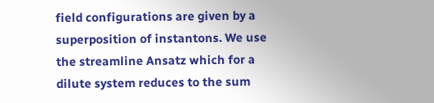field configurations are given by a superposition of instantons. We use the streamline Ansatz which for a dilute system reduces to the sum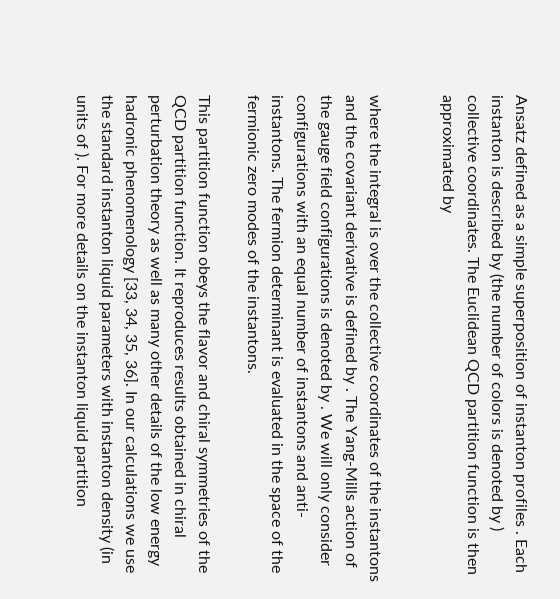Ansatz defined as a simple superposition of instanton profiles . Each instanton is described by (the number of colors is denoted by ) collective coordinates. The Euclidean QCD partition function is then approximated by


where the integral is over the collective coordinates of the instantons and the covariant derivative is defined by . The Yang-Mills action of the gauge field configurations is denoted by . We will only consider configurations with an equal number of instantons and anti-instantons. The fermion determinant is evaluated in the space of the fermionic zero modes of the instantons.

This partition function obeys the flavor and chiral symmetries of the QCD partition function. It reproduces results obtained in chiral perturbation theory as well as many other details of the low energy hadronic phenomenology [33, 34, 35, 36]. In our calculations we use the standard instanton liquid parameters with instanton density (in units of ). For more details on the instanton liquid partition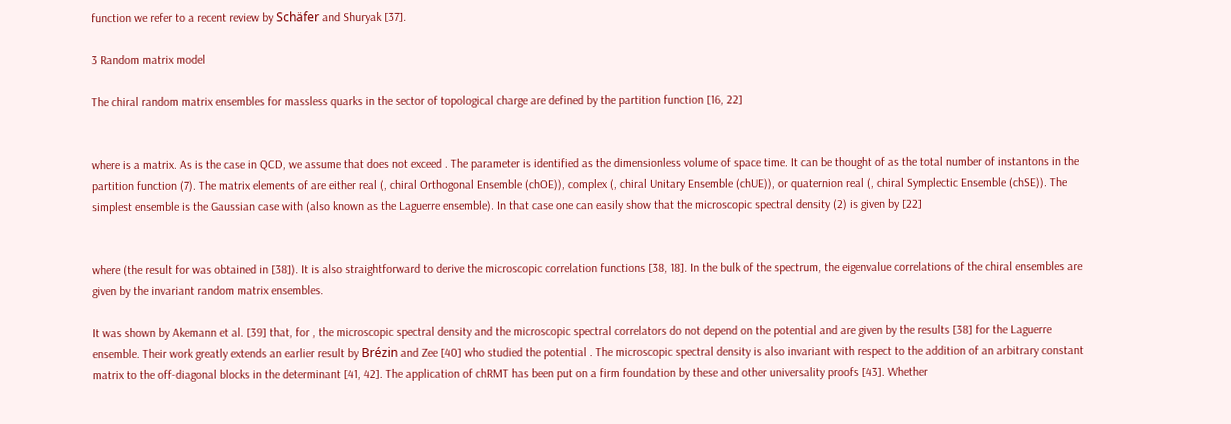function we refer to a recent review by Schäfer and Shuryak [37].

3 Random matrix model

The chiral random matrix ensembles for massless quarks in the sector of topological charge are defined by the partition function [16, 22]


where is a matrix. As is the case in QCD, we assume that does not exceed . The parameter is identified as the dimensionless volume of space time. It can be thought of as the total number of instantons in the partition function (7). The matrix elements of are either real (, chiral Orthogonal Ensemble (chOE)), complex (, chiral Unitary Ensemble (chUE)), or quaternion real (, chiral Symplectic Ensemble (chSE)). The simplest ensemble is the Gaussian case with (also known as the Laguerre ensemble). In that case one can easily show that the microscopic spectral density (2) is given by [22]


where (the result for was obtained in [38]). It is also straightforward to derive the microscopic correlation functions [38, 18]. In the bulk of the spectrum, the eigenvalue correlations of the chiral ensembles are given by the invariant random matrix ensembles.

It was shown by Akemann et al. [39] that, for , the microscopic spectral density and the microscopic spectral correlators do not depend on the potential and are given by the results [38] for the Laguerre ensemble. Their work greatly extends an earlier result by Brézin and Zee [40] who studied the potential . The microscopic spectral density is also invariant with respect to the addition of an arbitrary constant matrix to the off-diagonal blocks in the determinant [41, 42]. The application of chRMT has been put on a firm foundation by these and other universality proofs [43]. Whether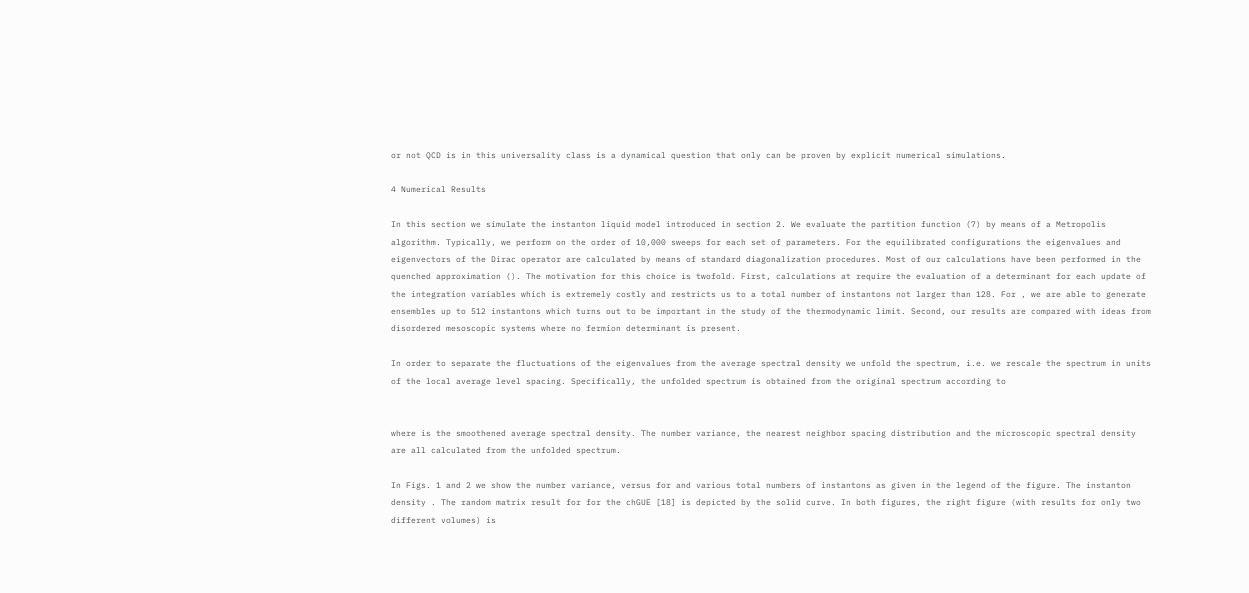or not QCD is in this universality class is a dynamical question that only can be proven by explicit numerical simulations.

4 Numerical Results

In this section we simulate the instanton liquid model introduced in section 2. We evaluate the partition function (7) by means of a Metropolis algorithm. Typically, we perform on the order of 10,000 sweeps for each set of parameters. For the equilibrated configurations the eigenvalues and eigenvectors of the Dirac operator are calculated by means of standard diagonalization procedures. Most of our calculations have been performed in the quenched approximation (). The motivation for this choice is twofold. First, calculations at require the evaluation of a determinant for each update of the integration variables which is extremely costly and restricts us to a total number of instantons not larger than 128. For , we are able to generate ensembles up to 512 instantons which turns out to be important in the study of the thermodynamic limit. Second, our results are compared with ideas from disordered mesoscopic systems where no fermion determinant is present.

In order to separate the fluctuations of the eigenvalues from the average spectral density we unfold the spectrum, i.e. we rescale the spectrum in units of the local average level spacing. Specifically, the unfolded spectrum is obtained from the original spectrum according to


where is the smoothened average spectral density. The number variance, the nearest neighbor spacing distribution and the microscopic spectral density are all calculated from the unfolded spectrum.

In Figs. 1 and 2 we show the number variance, versus for and various total numbers of instantons as given in the legend of the figure. The instanton density . The random matrix result for for the chGUE [18] is depicted by the solid curve. In both figures, the right figure (with results for only two different volumes) is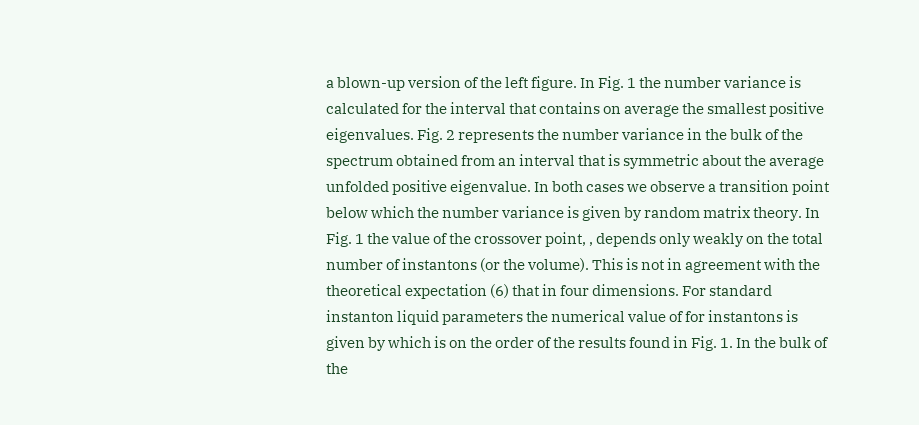a blown-up version of the left figure. In Fig. 1 the number variance is calculated for the interval that contains on average the smallest positive eigenvalues. Fig. 2 represents the number variance in the bulk of the spectrum obtained from an interval that is symmetric about the average unfolded positive eigenvalue. In both cases we observe a transition point below which the number variance is given by random matrix theory. In Fig. 1 the value of the crossover point, , depends only weakly on the total number of instantons (or the volume). This is not in agreement with the theoretical expectation (6) that in four dimensions. For standard instanton liquid parameters the numerical value of for instantons is given by which is on the order of the results found in Fig. 1. In the bulk of the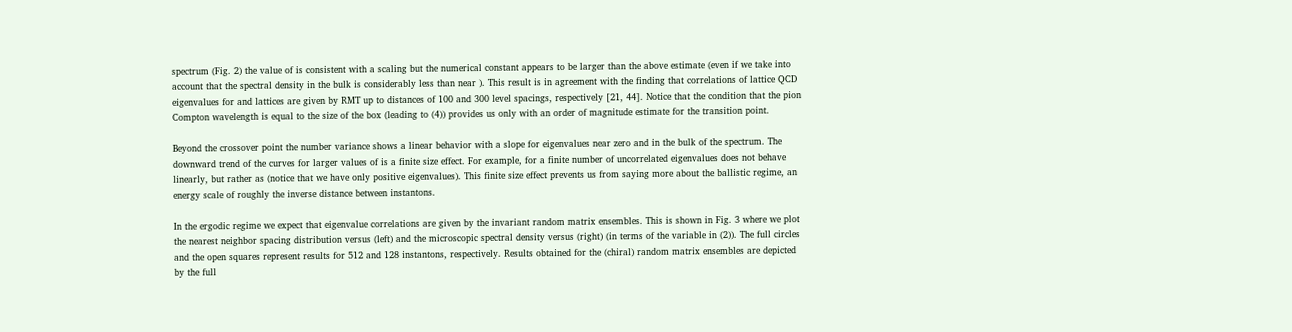spectrum (Fig. 2) the value of is consistent with a scaling but the numerical constant appears to be larger than the above estimate (even if we take into account that the spectral density in the bulk is considerably less than near ). This result is in agreement with the finding that correlations of lattice QCD eigenvalues for and lattices are given by RMT up to distances of 100 and 300 level spacings, respectively [21, 44]. Notice that the condition that the pion Compton wavelength is equal to the size of the box (leading to (4)) provides us only with an order of magnitude estimate for the transition point.

Beyond the crossover point the number variance shows a linear behavior with a slope for eigenvalues near zero and in the bulk of the spectrum. The downward trend of the curves for larger values of is a finite size effect. For example, for a finite number of uncorrelated eigenvalues does not behave linearly, but rather as (notice that we have only positive eigenvalues). This finite size effect prevents us from saying more about the ballistic regime, an energy scale of roughly the inverse distance between instantons.

In the ergodic regime we expect that eigenvalue correlations are given by the invariant random matrix ensembles. This is shown in Fig. 3 where we plot the nearest neighbor spacing distribution versus (left) and the microscopic spectral density versus (right) (in terms of the variable in (2)). The full circles and the open squares represent results for 512 and 128 instantons, respectively. Results obtained for the (chiral) random matrix ensembles are depicted by the full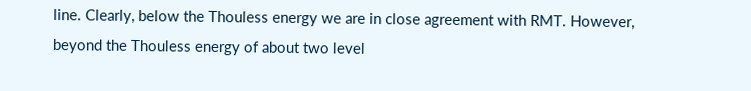line. Clearly, below the Thouless energy we are in close agreement with RMT. However, beyond the Thouless energy of about two level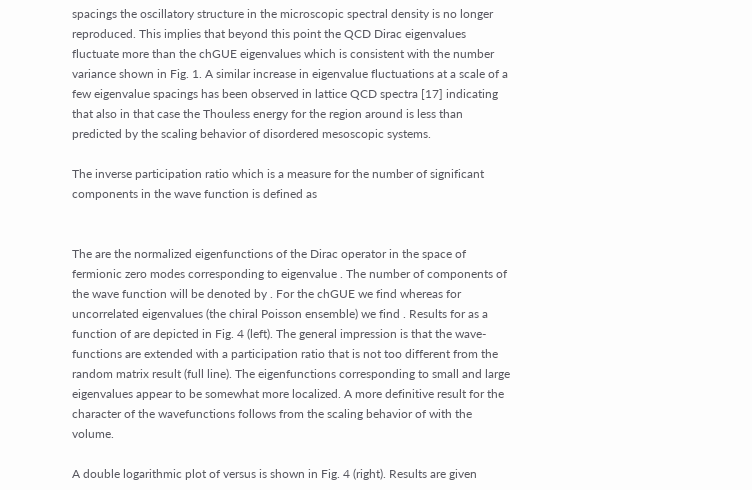spacings the oscillatory structure in the microscopic spectral density is no longer reproduced. This implies that beyond this point the QCD Dirac eigenvalues fluctuate more than the chGUE eigenvalues which is consistent with the number variance shown in Fig. 1. A similar increase in eigenvalue fluctuations at a scale of a few eigenvalue spacings has been observed in lattice QCD spectra [17] indicating that also in that case the Thouless energy for the region around is less than predicted by the scaling behavior of disordered mesoscopic systems.

The inverse participation ratio which is a measure for the number of significant components in the wave function is defined as


The are the normalized eigenfunctions of the Dirac operator in the space of fermionic zero modes corresponding to eigenvalue . The number of components of the wave function will be denoted by . For the chGUE we find whereas for uncorrelated eigenvalues (the chiral Poisson ensemble) we find . Results for as a function of are depicted in Fig. 4 (left). The general impression is that the wave-functions are extended with a participation ratio that is not too different from the random matrix result (full line). The eigenfunctions corresponding to small and large eigenvalues appear to be somewhat more localized. A more definitive result for the character of the wavefunctions follows from the scaling behavior of with the volume.

A double logarithmic plot of versus is shown in Fig. 4 (right). Results are given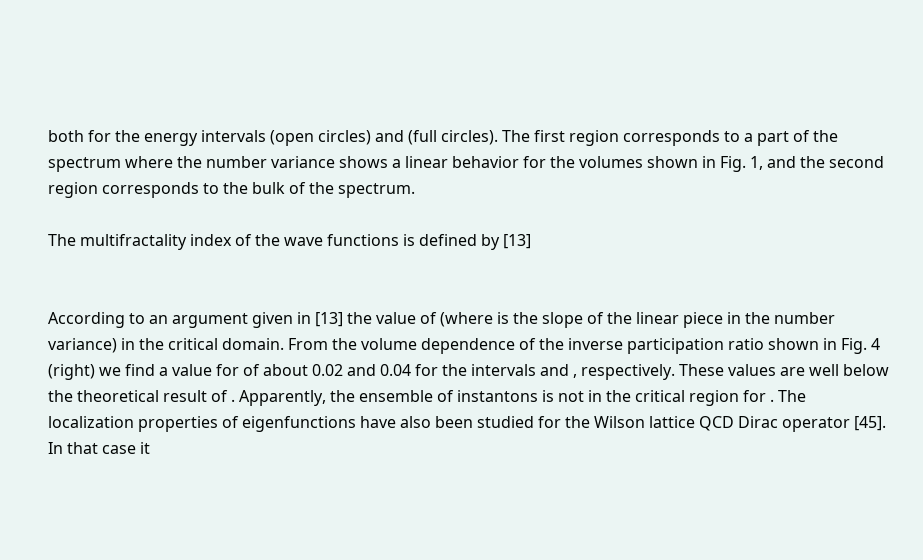both for the energy intervals (open circles) and (full circles). The first region corresponds to a part of the spectrum where the number variance shows a linear behavior for the volumes shown in Fig. 1, and the second region corresponds to the bulk of the spectrum.

The multifractality index of the wave functions is defined by [13]


According to an argument given in [13] the value of (where is the slope of the linear piece in the number variance) in the critical domain. From the volume dependence of the inverse participation ratio shown in Fig. 4 (right) we find a value for of about 0.02 and 0.04 for the intervals and , respectively. These values are well below the theoretical result of . Apparently, the ensemble of instantons is not in the critical region for . The localization properties of eigenfunctions have also been studied for the Wilson lattice QCD Dirac operator [45]. In that case it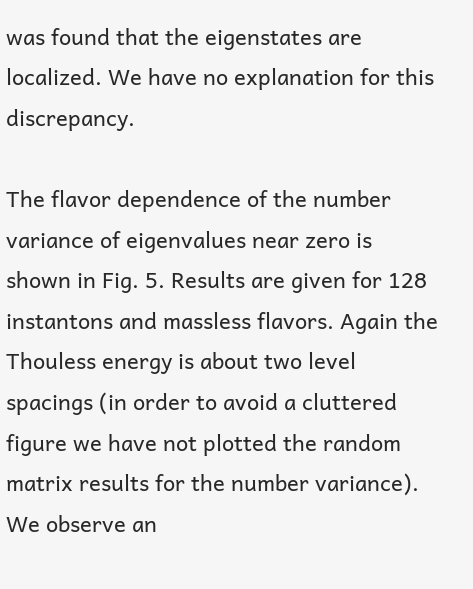was found that the eigenstates are localized. We have no explanation for this discrepancy.

The flavor dependence of the number variance of eigenvalues near zero is shown in Fig. 5. Results are given for 128 instantons and massless flavors. Again the Thouless energy is about two level spacings (in order to avoid a cluttered figure we have not plotted the random matrix results for the number variance). We observe an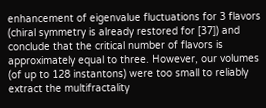enhancement of eigenvalue fluctuations for 3 flavors (chiral symmetry is already restored for [37]) and conclude that the critical number of flavors is approximately equal to three. However, our volumes (of up to 128 instantons) were too small to reliably extract the multifractality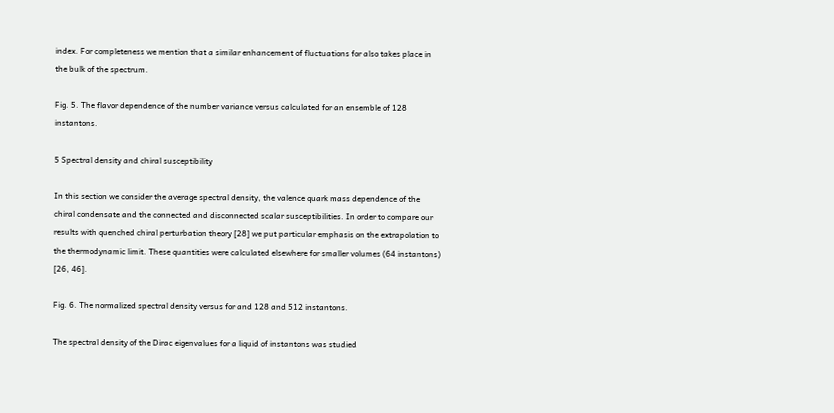index. For completeness we mention that a similar enhancement of fluctuations for also takes place in the bulk of the spectrum.

Fig. 5. The flavor dependence of the number variance versus calculated for an ensemble of 128 instantons.

5 Spectral density and chiral susceptibility

In this section we consider the average spectral density, the valence quark mass dependence of the chiral condensate and the connected and disconnected scalar susceptibilities. In order to compare our results with quenched chiral perturbation theory [28] we put particular emphasis on the extrapolation to the thermodynamic limit. These quantities were calculated elsewhere for smaller volumes (64 instantons) [26, 46].

Fig. 6. The normalized spectral density versus for and 128 and 512 instantons.

The spectral density of the Dirac eigenvalues for a liquid of instantons was studied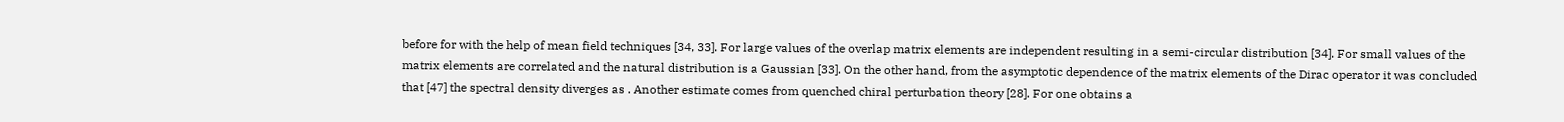before for with the help of mean field techniques [34, 33]. For large values of the overlap matrix elements are independent resulting in a semi-circular distribution [34]. For small values of the matrix elements are correlated and the natural distribution is a Gaussian [33]. On the other hand, from the asymptotic dependence of the matrix elements of the Dirac operator it was concluded that [47] the spectral density diverges as . Another estimate comes from quenched chiral perturbation theory [28]. For one obtains a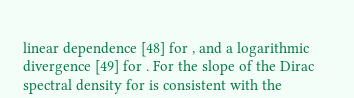linear dependence [48] for , and a logarithmic divergence [49] for . For the slope of the Dirac spectral density for is consistent with the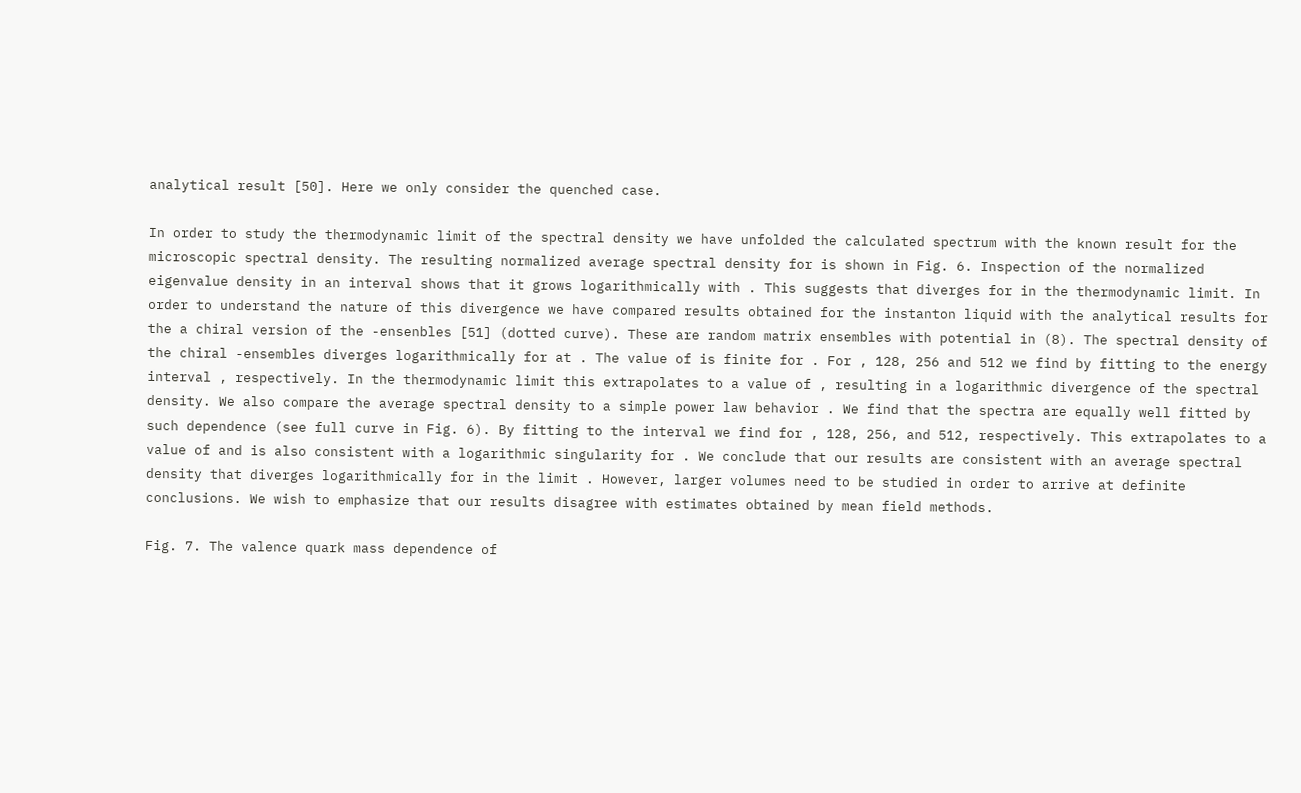analytical result [50]. Here we only consider the quenched case.

In order to study the thermodynamic limit of the spectral density we have unfolded the calculated spectrum with the known result for the microscopic spectral density. The resulting normalized average spectral density for is shown in Fig. 6. Inspection of the normalized eigenvalue density in an interval shows that it grows logarithmically with . This suggests that diverges for in the thermodynamic limit. In order to understand the nature of this divergence we have compared results obtained for the instanton liquid with the analytical results for the a chiral version of the -ensenbles [51] (dotted curve). These are random matrix ensembles with potential in (8). The spectral density of the chiral -ensembles diverges logarithmically for at . The value of is finite for . For , 128, 256 and 512 we find by fitting to the energy interval , respectively. In the thermodynamic limit this extrapolates to a value of , resulting in a logarithmic divergence of the spectral density. We also compare the average spectral density to a simple power law behavior . We find that the spectra are equally well fitted by such dependence (see full curve in Fig. 6). By fitting to the interval we find for , 128, 256, and 512, respectively. This extrapolates to a value of and is also consistent with a logarithmic singularity for . We conclude that our results are consistent with an average spectral density that diverges logarithmically for in the limit . However, larger volumes need to be studied in order to arrive at definite conclusions. We wish to emphasize that our results disagree with estimates obtained by mean field methods.

Fig. 7. The valence quark mass dependence of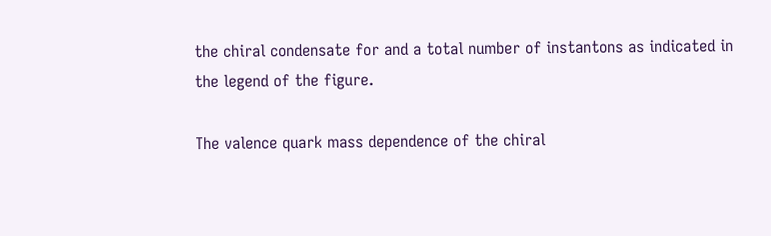the chiral condensate for and a total number of instantons as indicated in the legend of the figure.

The valence quark mass dependence of the chiral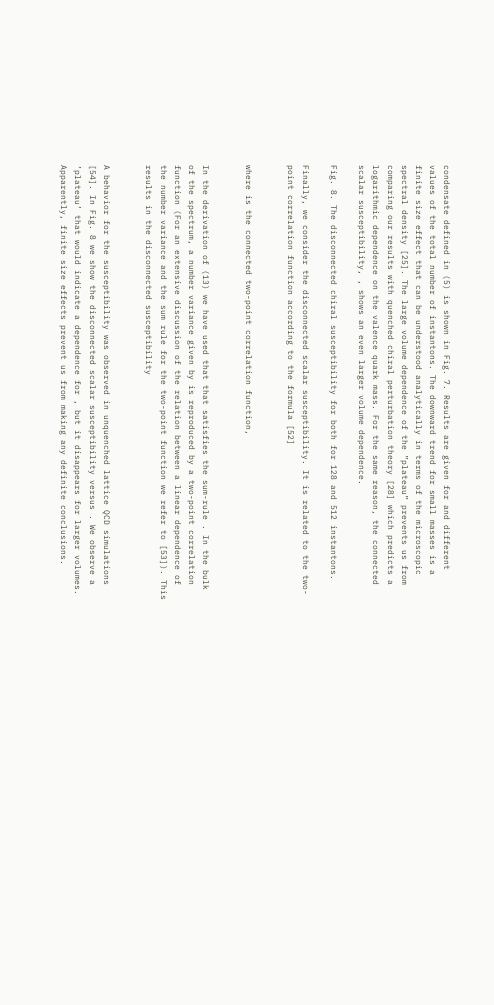condensate defined in (5) is shown in Fig. 7. Results are given for and different values of the total number of instantons. The downward trend for small masses is a finite size effect that can be understood analytically in terms of the microscopic spectral density [25]. The large volume dependence of the ”plateau” prevents us from comparing our results with quenched chiral perturbation theory [28] which predicts a logarithmic dependence on the valence quark mass. For the same reason, the connected scalar susceptibility, , shows an even larger volume dependence.

Fig. 8. The disconnected chiral susceptibility for both for 128 and 512 instantons.

Finally, we consider the disconnected scalar susceptibility. It is related to the two-point correlation function according to the formula [52]


where is the connected two-point correlation function,


In the derivation of (13) we have used that that satisfies the sum-rule . In the bulk of the spectrum, a number variance given by is reproduced by a two-point correlation function (For an extensive discussion of the relation between a linear dependence of the number variance and the sum rule for the two-point function we refer to [53]). This results in the disconnected susceptibility


A behavior for the susceptibility was observed in unquenched lattice QCD simulations [54]. In Fig. 8 we show the disconnected scalar susceptibility versus . We observe a ’plateau’ that would indicate a dependence for , but it disappears for larger volumes. Apparently, finite size effects prevent us from making any definite conclusions.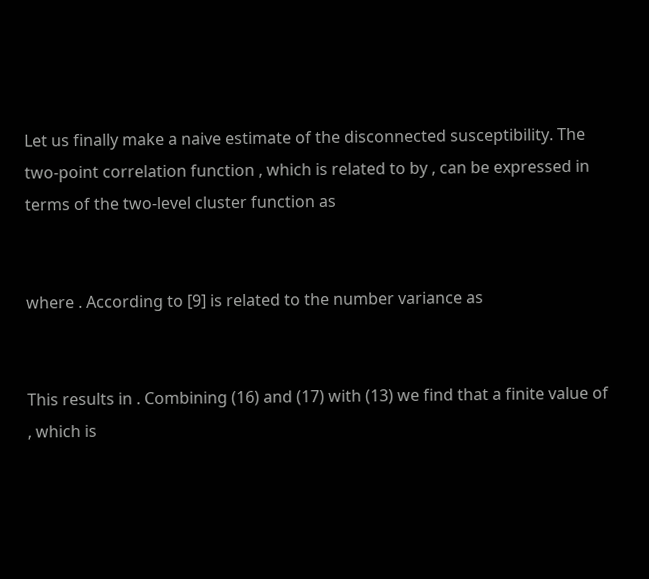Let us finally make a naive estimate of the disconnected susceptibility. The two-point correlation function , which is related to by , can be expressed in terms of the two-level cluster function as


where . According to [9] is related to the number variance as


This results in . Combining (16) and (17) with (13) we find that a finite value of , which is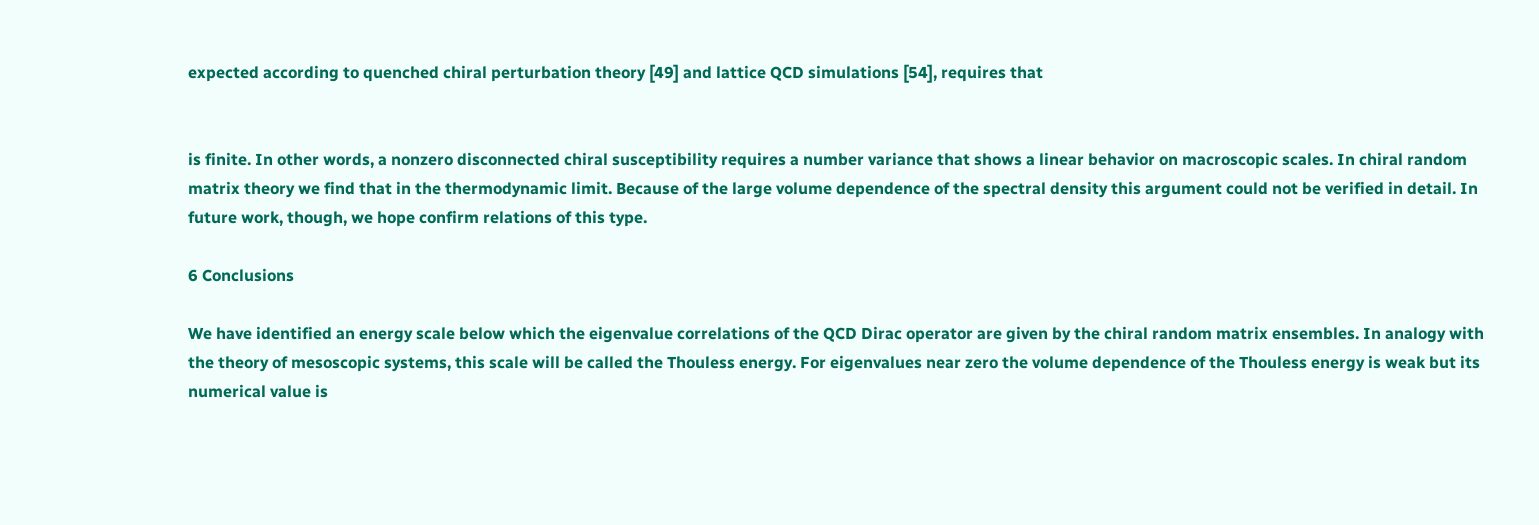expected according to quenched chiral perturbation theory [49] and lattice QCD simulations [54], requires that


is finite. In other words, a nonzero disconnected chiral susceptibility requires a number variance that shows a linear behavior on macroscopic scales. In chiral random matrix theory we find that in the thermodynamic limit. Because of the large volume dependence of the spectral density this argument could not be verified in detail. In future work, though, we hope confirm relations of this type.

6 Conclusions

We have identified an energy scale below which the eigenvalue correlations of the QCD Dirac operator are given by the chiral random matrix ensembles. In analogy with the theory of mesoscopic systems, this scale will be called the Thouless energy. For eigenvalues near zero the volume dependence of the Thouless energy is weak but its numerical value is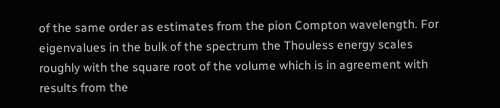of the same order as estimates from the pion Compton wavelength. For eigenvalues in the bulk of the spectrum the Thouless energy scales roughly with the square root of the volume which is in agreement with results from the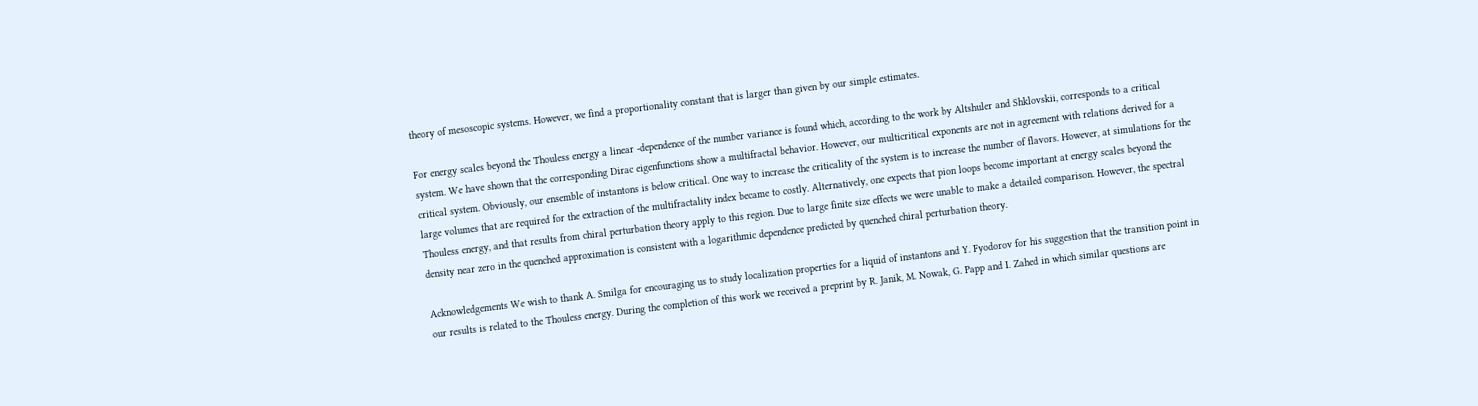theory of mesoscopic systems. However, we find a proportionality constant that is larger than given by our simple estimates.

For energy scales beyond the Thouless energy a linear -dependence of the number variance is found which, according to the work by Altshuler and Shklovskii, corresponds to a critical system. We have shown that the corresponding Dirac eigenfunctions show a multifractal behavior. However, our multicritical exponents are not in agreement with relations derived for a critical system. Obviously, our ensemble of instantons is below critical. One way to increase the criticality of the system is to increase the number of flavors. However, at simulations for the large volumes that are required for the extraction of the multifractality index became to costly. Alternatively, one expects that pion loops become important at energy scales beyond the Thouless energy, and that results from chiral perturbation theory apply to this region. Due to large finite size effects we were unable to make a detailed comparison. However, the spectral density near zero in the quenched approximation is consistent with a logarithmic dependence predicted by quenched chiral perturbation theory.

Acknowledgements We wish to thank A. Smilga for encouraging us to study localization properties for a liquid of instantons and Y. Fyodorov for his suggestion that the transition point in our results is related to the Thouless energy. During the completion of this work we received a preprint by R. Janik, M. Nowak, G. Papp and I. Zahed in which similar questions are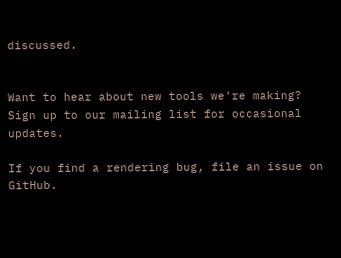discussed.


Want to hear about new tools we're making? Sign up to our mailing list for occasional updates.

If you find a rendering bug, file an issue on GitHub.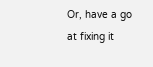Or, have a go at fixing it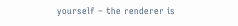yourself – the renderer is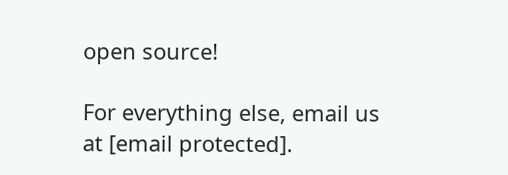open source!

For everything else, email us at [email protected].